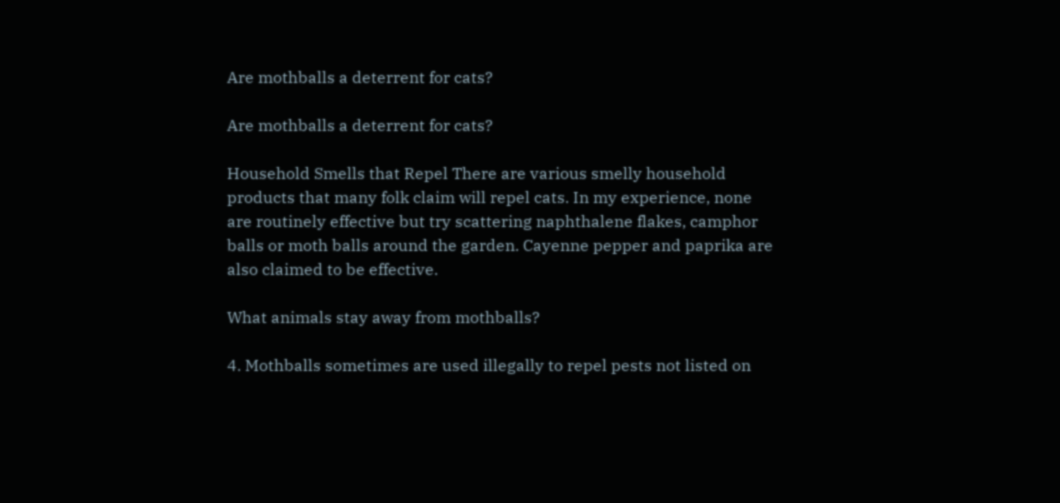Are mothballs a deterrent for cats?

Are mothballs a deterrent for cats?

Household Smells that Repel There are various smelly household products that many folk claim will repel cats. In my experience, none are routinely effective but try scattering naphthalene flakes, camphor balls or moth balls around the garden. Cayenne pepper and paprika are also claimed to be effective.

What animals stay away from mothballs?

4. Mothballs sometimes are used illegally to repel pests not listed on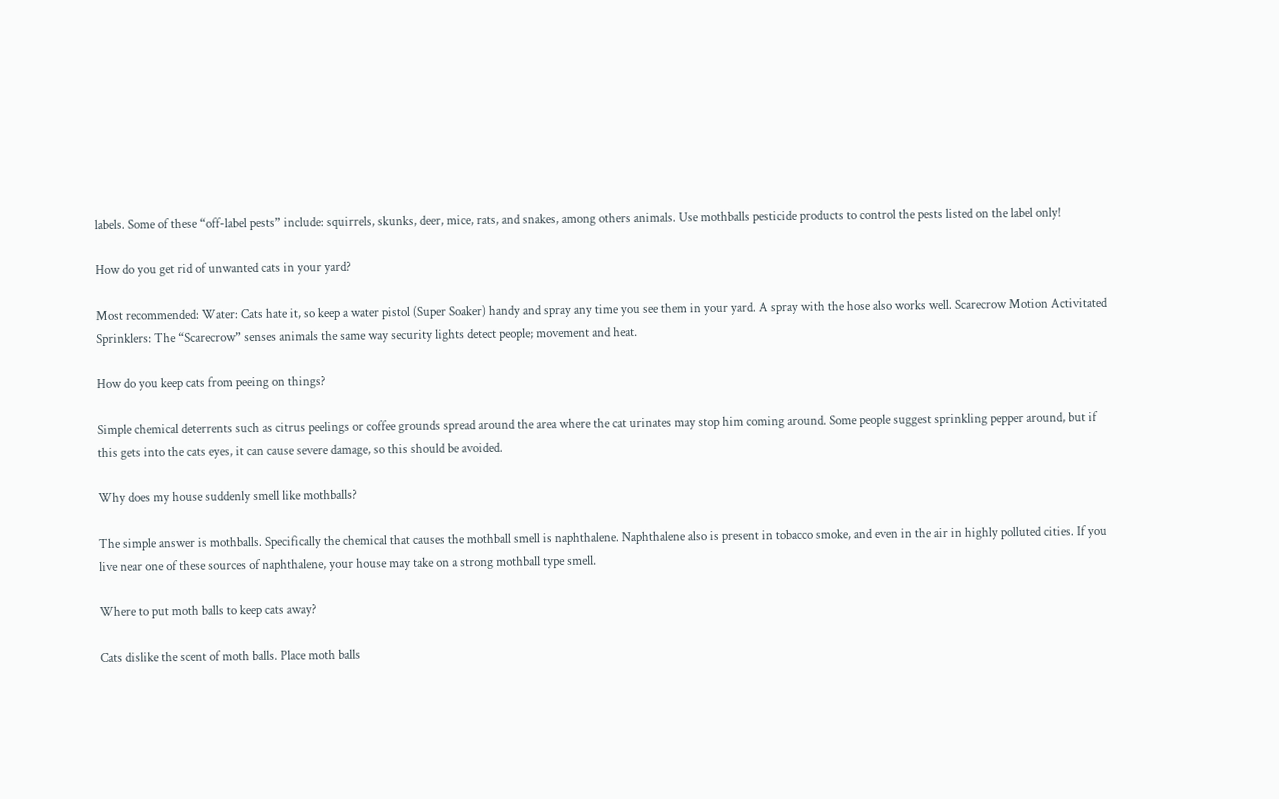labels. Some of these “off-label pests” include: squirrels, skunks, deer, mice, rats, and snakes, among others animals. Use mothballs pesticide products to control the pests listed on the label only!

How do you get rid of unwanted cats in your yard?

Most recommended: Water: Cats hate it, so keep a water pistol (Super Soaker) handy and spray any time you see them in your yard. A spray with the hose also works well. Scarecrow Motion Activitated Sprinklers: The “Scarecrow” senses animals the same way security lights detect people; movement and heat.

How do you keep cats from peeing on things?

Simple chemical deterrents such as citrus peelings or coffee grounds spread around the area where the cat urinates may stop him coming around. Some people suggest sprinkling pepper around, but if this gets into the cats eyes, it can cause severe damage, so this should be avoided.

Why does my house suddenly smell like mothballs?

The simple answer is mothballs. Specifically the chemical that causes the mothball smell is naphthalene. Naphthalene also is present in tobacco smoke, and even in the air in highly polluted cities. If you live near one of these sources of naphthalene, your house may take on a strong mothball type smell.

Where to put moth balls to keep cats away?

Cats dislike the scent of moth balls. Place moth balls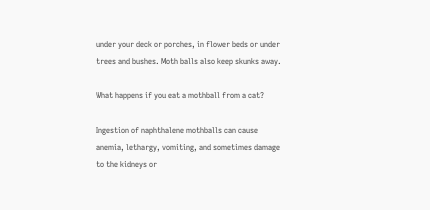under your deck or porches, in flower beds or under trees and bushes. Moth balls also keep skunks away.

What happens if you eat a mothball from a cat?

Ingestion of naphthalene mothballs can cause anemia, lethargy, vomiting, and sometimes damage to the kidneys or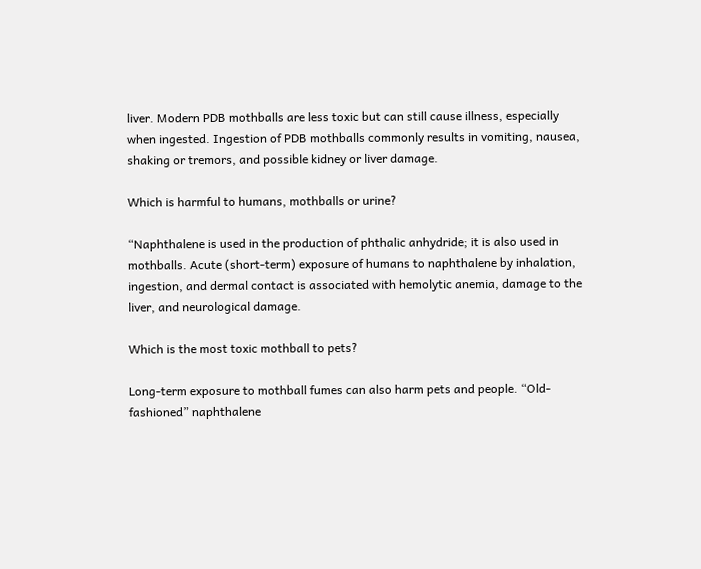liver. Modern PDB mothballs are less toxic but can still cause illness, especially when ingested. Ingestion of PDB mothballs commonly results in vomiting, nausea, shaking or tremors, and possible kidney or liver damage.

Which is harmful to humans, mothballs or urine?

“Naphthalene is used in the production of phthalic anhydride; it is also used in mothballs. Acute (short-term) exposure of humans to naphthalene by inhalation, ingestion, and dermal contact is associated with hemolytic anemia, damage to the liver, and neurological damage.

Which is the most toxic mothball to pets?

Long-term exposure to mothball fumes can also harm pets and people. “Old-fashioned” naphthalene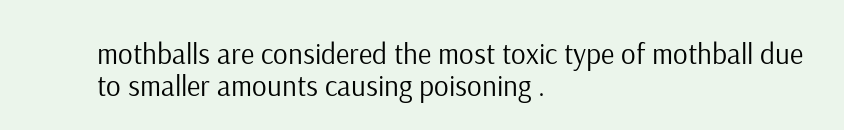mothballs are considered the most toxic type of mothball due to smaller amounts causing poisoning .